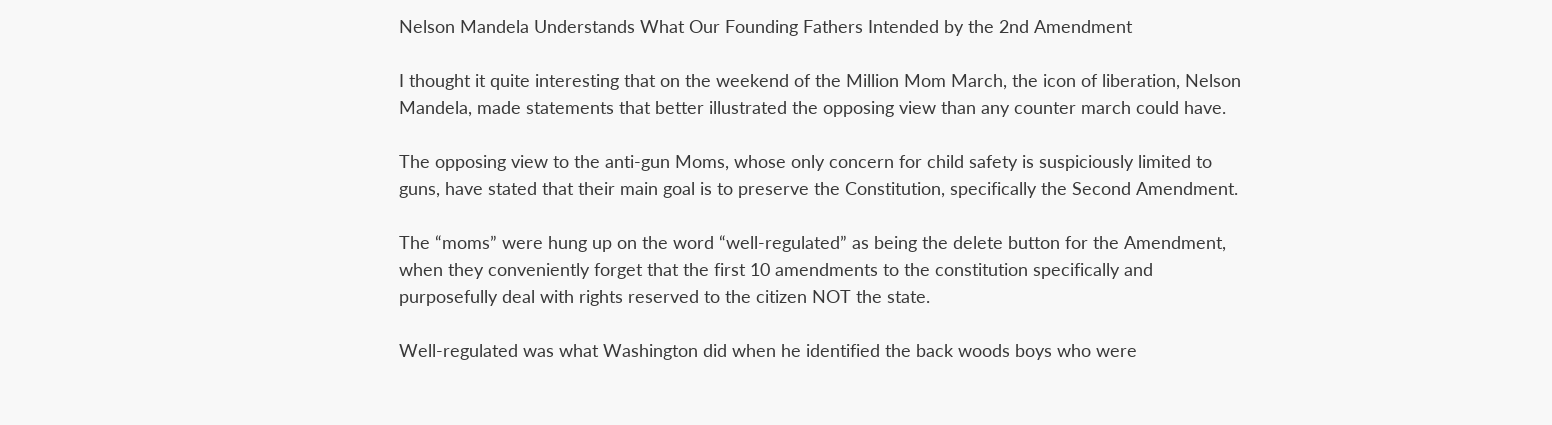Nelson Mandela Understands What Our Founding Fathers Intended by the 2nd Amendment

I thought it quite interesting that on the weekend of the Million Mom March, the icon of liberation, Nelson Mandela, made statements that better illustrated the opposing view than any counter march could have.

The opposing view to the anti-gun Moms, whose only concern for child safety is suspiciously limited to guns, have stated that their main goal is to preserve the Constitution, specifically the Second Amendment.

The “moms” were hung up on the word “well-regulated” as being the delete button for the Amendment, when they conveniently forget that the first 10 amendments to the constitution specifically and purposefully deal with rights reserved to the citizen NOT the state.

Well-regulated was what Washington did when he identified the back woods boys who were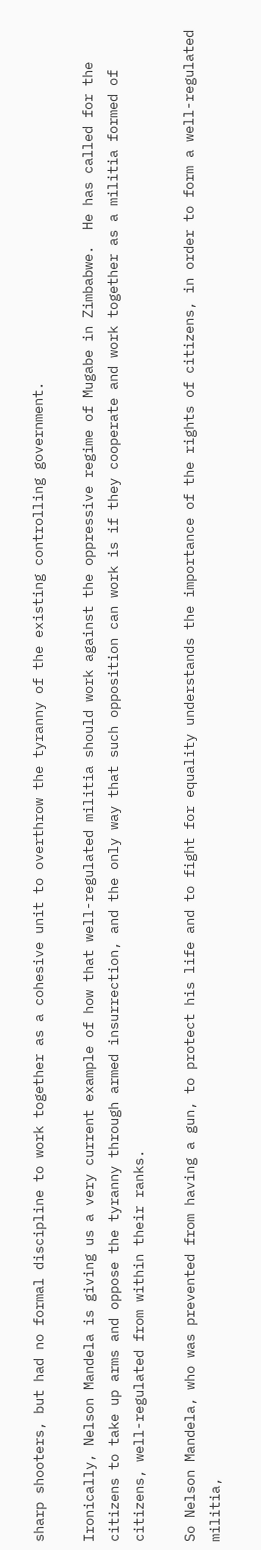sharp shooters, but had no formal discipline to work together as a cohesive unit to overthrow the tyranny of the existing controlling government.

Ironically, Nelson Mandela is giving us a very current example of how that well-regulated militia should work against the oppressive regime of Mugabe in Zimbabwe.  He has called for the citizens to take up arms and oppose the tyranny through armed insurrection, and the only way that such opposition can work is if they cooperate and work together as a militia formed of citizens, well-regulated from within their ranks.

So Nelson Mandela, who was prevented from having a gun, to protect his life and to fight for equality understands the importance of the rights of citizens, in order to form a well-regulated militia,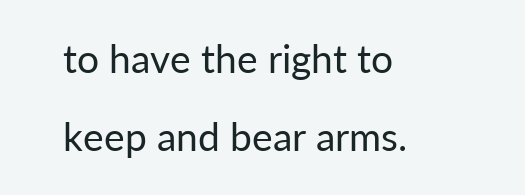to have the right to keep and bear arms.